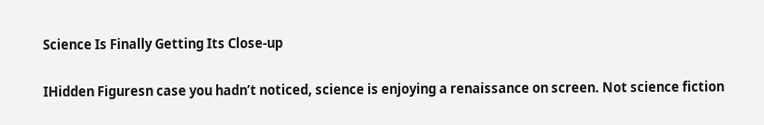Science Is Finally Getting Its Close-up

IHidden Figuresn case you hadn’t noticed, science is enjoying a renaissance on screen. Not science fiction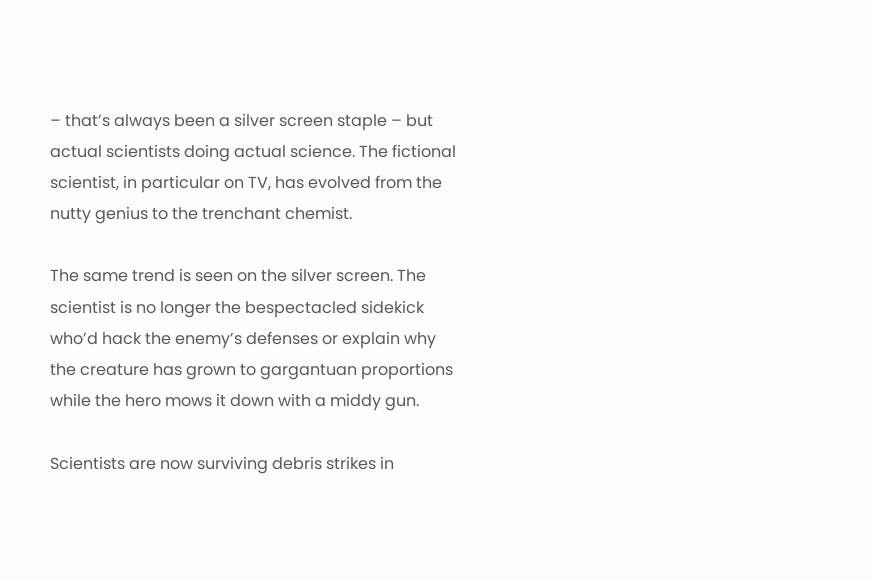– that’s always been a silver screen staple – but actual scientists doing actual science. The fictional scientist, in particular on TV, has evolved from the nutty genius to the trenchant chemist.

The same trend is seen on the silver screen. The scientist is no longer the bespectacled sidekick who’d hack the enemy’s defenses or explain why the creature has grown to gargantuan proportions while the hero mows it down with a middy gun.

Scientists are now surviving debris strikes in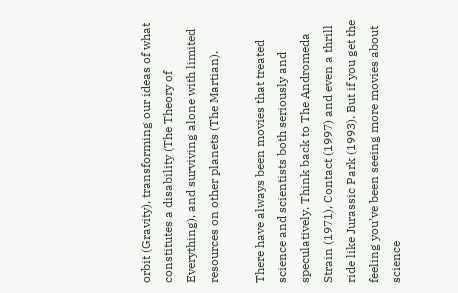orbit (Gravity), transforming our ideas of what constitutes a disability (The Theory of Everything), and surviving alone with limited resources on other planets (The Martian).

There have always been movies that treated science and scientists both seriously and speculatively. Think back to The Andromeda Strain (1971), Contact (1997) and even a thrill ride like Jurassic Park (1993). But if you get the feeling you’ve been seeing more movies about science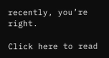recently, you’re right.

Click here to read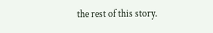the rest of this story.